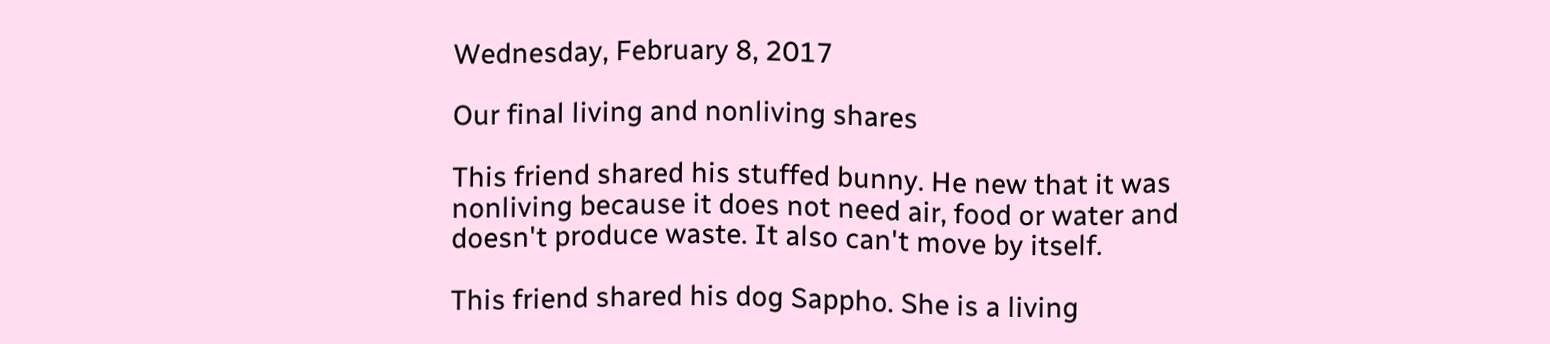Wednesday, February 8, 2017

Our final living and nonliving shares

This friend shared his stuffed bunny. He new that it was nonliving because it does not need air, food or water and doesn't produce waste. It also can't move by itself.

This friend shared his dog Sappho. She is a living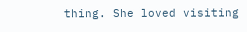thing. She loved visiting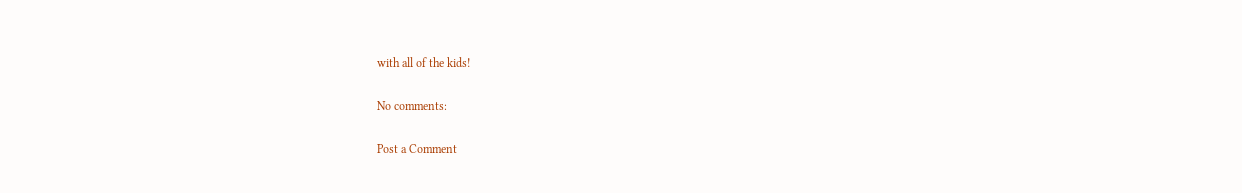with all of the kids!

No comments:

Post a Comment